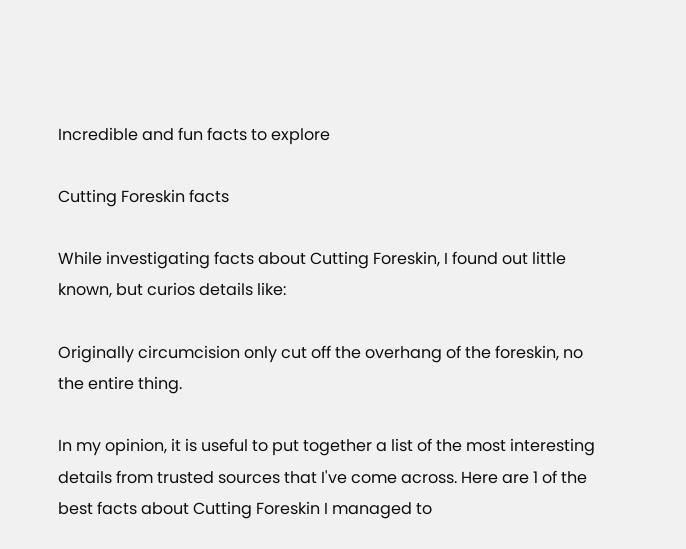Incredible and fun facts to explore

Cutting Foreskin facts

While investigating facts about Cutting Foreskin, I found out little known, but curios details like:

Originally circumcision only cut off the overhang of the foreskin, no the entire thing.

In my opinion, it is useful to put together a list of the most interesting details from trusted sources that I've come across. Here are 1 of the best facts about Cutting Foreskin I managed to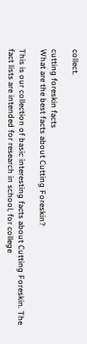collect.

cutting foreskin facts
What are the best facts about Cutting Foreskin?

This is our collection of basic interesting facts about Cutting Foreskin. The fact lists are intended for research in school, for college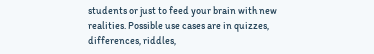students or just to feed your brain with new realities. Possible use cases are in quizzes, differences, riddles,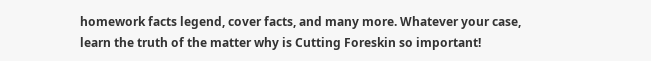homework facts legend, cover facts, and many more. Whatever your case, learn the truth of the matter why is Cutting Foreskin so important!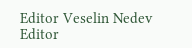Editor Veselin Nedev Editor